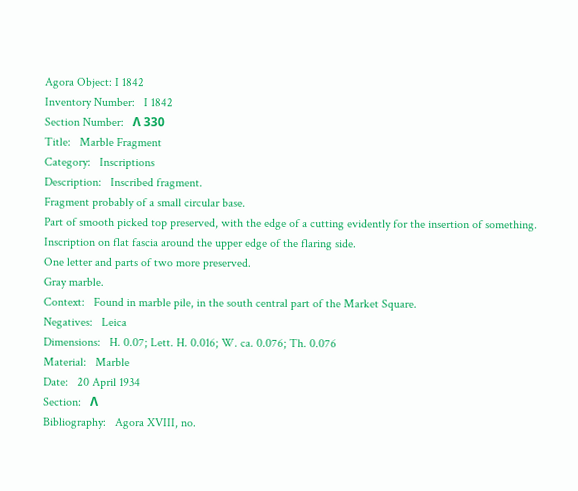Agora Object: I 1842
Inventory Number:   I 1842
Section Number:   Λ 330
Title:   Marble Fragment
Category:   Inscriptions
Description:   Inscribed fragment.
Fragment probably of a small circular base.
Part of smooth picked top preserved, with the edge of a cutting evidently for the insertion of something.
Inscription on flat fascia around the upper edge of the flaring side.
One letter and parts of two more preserved.
Gray marble.
Context:   Found in marble pile, in the south central part of the Market Square.
Negatives:   Leica
Dimensions:   H. 0.07; Lett. H. 0.016; W. ca. 0.076; Th. 0.076
Material:   Marble
Date:   20 April 1934
Section:   Λ
Bibliography:   Agora XVIII, no.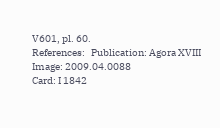V601, pl. 60.
References:   Publication: Agora XVIII
Image: 2009.04.0088
Card: I 1842